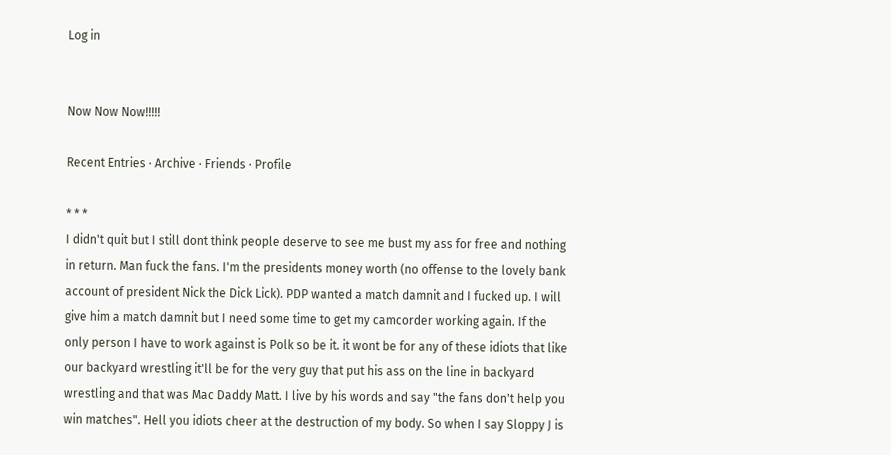Log in


Now Now Now!!!!!

Recent Entries · Archive · Friends · Profile

* * *
I didn't quit but I still dont think people deserve to see me bust my ass for free and nothing in return. Man fuck the fans. I'm the presidents money worth (no offense to the lovely bank account of president Nick the Dick Lick). PDP wanted a match damnit and I fucked up. I will give him a match damnit but I need some time to get my camcorder working again. If the only person I have to work against is Polk so be it. it wont be for any of these idiots that like our backyard wrestling it'll be for the very guy that put his ass on the line in backyard wrestling and that was Mac Daddy Matt. I live by his words and say "the fans don't help you win matches". Hell you idiots cheer at the destruction of my body. So when I say Sloppy J is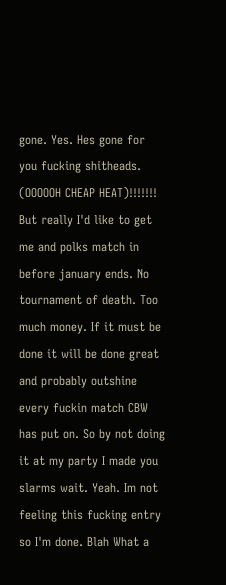gone. Yes. Hes gone for you fucking shitheads. (OOOOOH CHEAP HEAT)!!!!!!! But really I'd like to get me and polks match in before january ends. No tournament of death. Too much money. If it must be done it will be done great and probably outshine every fuckin match CBW has put on. So by not doing it at my party I made you slarms wait. Yeah. Im not feeling this fucking entry so I'm done. Blah What a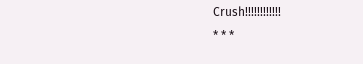Crush!!!!!!!!!!!!
* * *